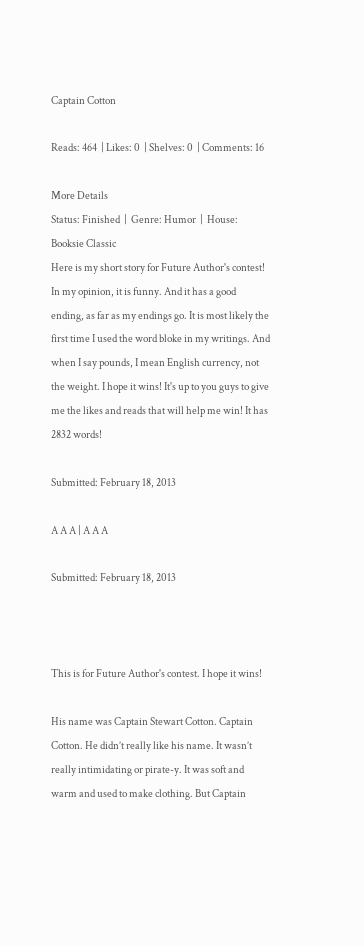Captain Cotton

Reads: 464  | Likes: 0  | Shelves: 0  | Comments: 16

More Details
Status: Finished  |  Genre: Humor  |  House: Booksie Classic
Here is my short story for Future Author's contest! In my opinion, it is funny. And it has a good ending, as far as my endings go. It is most likely the first time I used the word bloke in my writings. And when I say pounds, I mean English currency, not the weight. I hope it wins! It's up to you guys to give me the likes and reads that will help me win! It has 2832 words!

Submitted: February 18, 2013

A A A | A A A

Submitted: February 18, 2013



This is for Future Author's contest. I hope it wins!

His name was Captain Stewart Cotton. Captain Cotton. He didn’t really like his name. It wasn’t really intimidating or pirate-y. It was soft and warm and used to make clothing. But Captain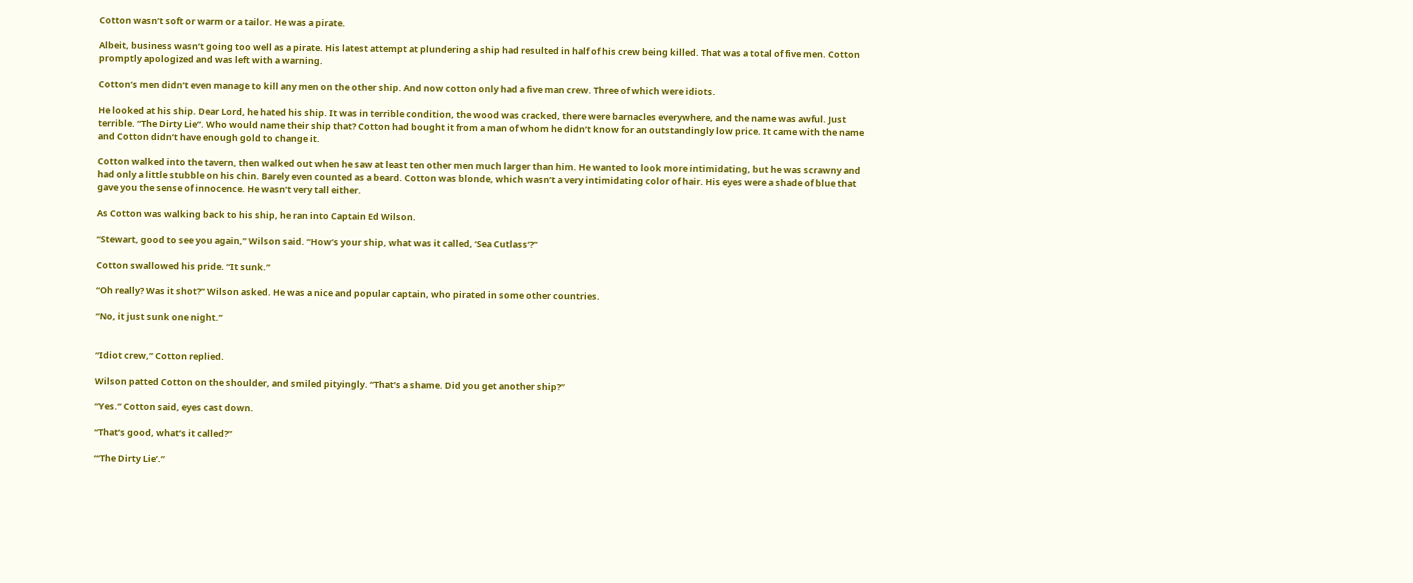Cotton wasn’t soft or warm or a tailor. He was a pirate.

Albeit, business wasn’t going too well as a pirate. His latest attempt at plundering a ship had resulted in half of his crew being killed. That was a total of five men. Cotton promptly apologized and was left with a warning.

Cotton’s men didn’t even manage to kill any men on the other ship. And now cotton only had a five man crew. Three of which were idiots.

He looked at his ship. Dear Lord, he hated his ship. It was in terrible condition, the wood was cracked, there were barnacles everywhere, and the name was awful. Just terrible. “The Dirty Lie”. Who would name their ship that? Cotton had bought it from a man of whom he didn’t know for an outstandingly low price. It came with the name and Cotton didn’t have enough gold to change it.

Cotton walked into the tavern, then walked out when he saw at least ten other men much larger than him. He wanted to look more intimidating, but he was scrawny and had only a little stubble on his chin. Barely even counted as a beard. Cotton was blonde, which wasn’t a very intimidating color of hair. His eyes were a shade of blue that gave you the sense of innocence. He wasn’t very tall either.

As Cotton was walking back to his ship, he ran into Captain Ed Wilson.

“Stewart, good to see you again,” Wilson said. “How’s your ship, what was it called, ‘Sea Cutlass’?”

Cotton swallowed his pride. “It sunk.”

“Oh really? Was it shot?” Wilson asked. He was a nice and popular captain, who pirated in some other countries.

“No, it just sunk one night.”


“Idiot crew,” Cotton replied.

Wilson patted Cotton on the shoulder, and smiled pityingly. “That’s a shame. Did you get another ship?”

“Yes.” Cotton said, eyes cast down.

“That’s good, what’s it called?”

“‘The Dirty Lie’.”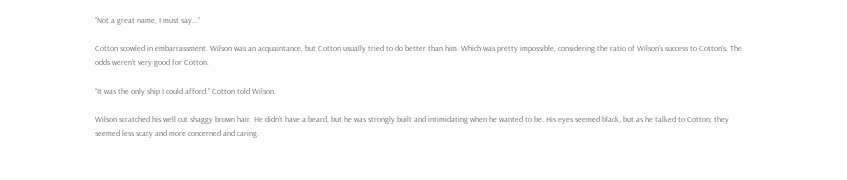“Not a great name, I must say...”

Cotton scowled in embarrassment. Wilson was an acquaintance, but Cotton usually tried to do better than him. Which was pretty impossible, considering the ratio of Wilson’s success to Cotton’s. The odds weren’t very good for Cotton.

“It was the only ship I could afford.” Cotton told Wilson.

Wilson scratched his well cut shaggy brown hair. He didn’t have a beard, but he was strongly built and intimidating when he wanted to be. His eyes seemed black, but as he talked to Cotton, they seemed less scary and more concerned and caring.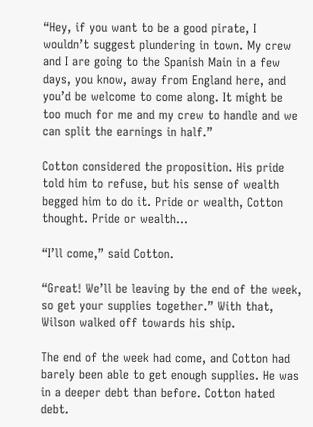“Hey, if you want to be a good pirate, I wouldn’t suggest plundering in town. My crew and I are going to the Spanish Main in a few days, you know, away from England here, and you’d be welcome to come along. It might be too much for me and my crew to handle and we can split the earnings in half.”

Cotton considered the proposition. His pride told him to refuse, but his sense of wealth begged him to do it. Pride or wealth, Cotton thought. Pride or wealth...

“I’ll come,” said Cotton.

“Great! We’ll be leaving by the end of the week, so get your supplies together.” With that, Wilson walked off towards his ship.

The end of the week had come, and Cotton had barely been able to get enough supplies. He was in a deeper debt than before. Cotton hated debt.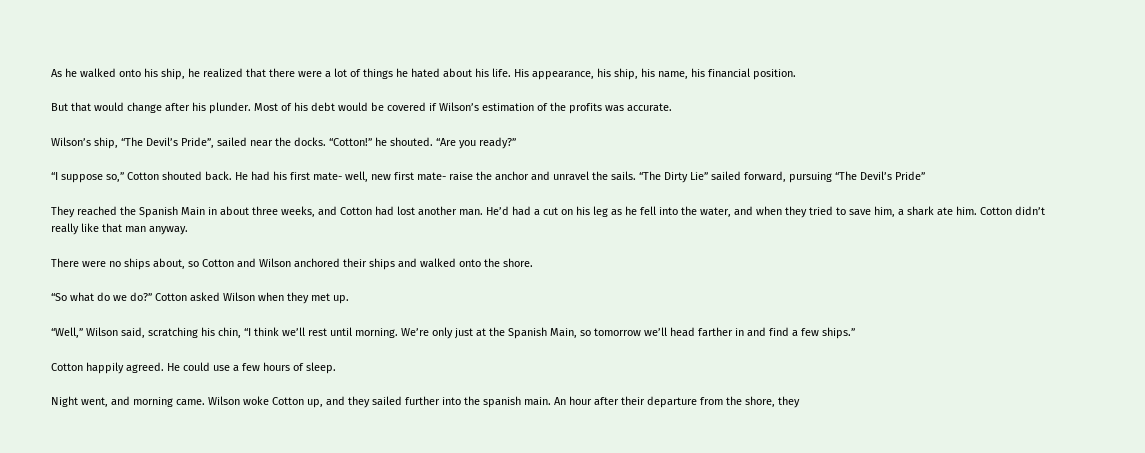As he walked onto his ship, he realized that there were a lot of things he hated about his life. His appearance, his ship, his name, his financial position.

But that would change after his plunder. Most of his debt would be covered if Wilson’s estimation of the profits was accurate.

Wilson’s ship, “The Devil’s Pride”, sailed near the docks. “Cotton!” he shouted. “Are you ready?”

“I suppose so,” Cotton shouted back. He had his first mate- well, new first mate- raise the anchor and unravel the sails. “The Dirty Lie” sailed forward, pursuing “The Devil’s Pride”

They reached the Spanish Main in about three weeks, and Cotton had lost another man. He’d had a cut on his leg as he fell into the water, and when they tried to save him, a shark ate him. Cotton didn’t really like that man anyway.

There were no ships about, so Cotton and Wilson anchored their ships and walked onto the shore.

“So what do we do?” Cotton asked Wilson when they met up.

“Well,” Wilson said, scratching his chin, “I think we’ll rest until morning. We’re only just at the Spanish Main, so tomorrow we’ll head farther in and find a few ships.”

Cotton happily agreed. He could use a few hours of sleep.

Night went, and morning came. Wilson woke Cotton up, and they sailed further into the spanish main. An hour after their departure from the shore, they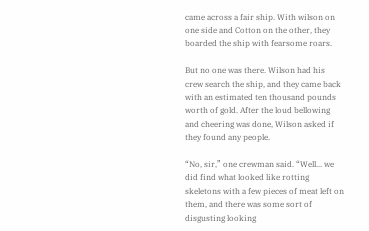came across a fair ship. With wilson on one side and Cotton on the other, they boarded the ship with fearsome roars.

But no one was there. Wilson had his crew search the ship, and they came back with an estimated ten thousand pounds worth of gold. After the loud bellowing and cheering was done, Wilson asked if they found any people.

“No, sir,” one crewman said. “Well... we did find what looked like rotting skeletons with a few pieces of meat left on them, and there was some sort of disgusting looking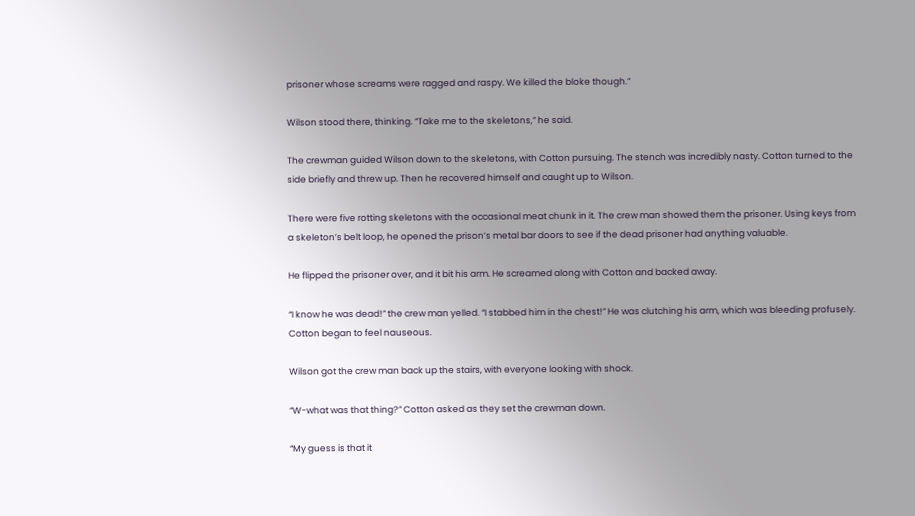prisoner whose screams were ragged and raspy. We killed the bloke though.”

Wilson stood there, thinking. “Take me to the skeletons,” he said.

The crewman guided Wilson down to the skeletons, with Cotton pursuing. The stench was incredibly nasty. Cotton turned to the side briefly and threw up. Then he recovered himself and caught up to Wilson.

There were five rotting skeletons with the occasional meat chunk in it. The crew man showed them the prisoner. Using keys from a skeleton’s belt loop, he opened the prison’s metal bar doors to see if the dead prisoner had anything valuable.

He flipped the prisoner over, and it bit his arm. He screamed along with Cotton and backed away.

“I know he was dead!” the crew man yelled. “I stabbed him in the chest!” He was clutching his arm, which was bleeding profusely. Cotton began to feel nauseous.

Wilson got the crew man back up the stairs, with everyone looking with shock.

“W-what was that thing?” Cotton asked as they set the crewman down.

“My guess is that it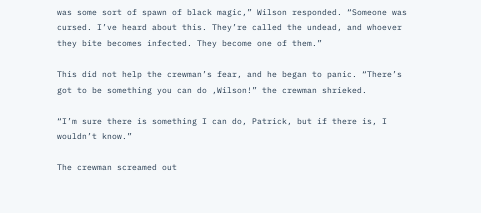was some sort of spawn of black magic,” Wilson responded. “Someone was cursed. I’ve heard about this. They’re called the undead, and whoever they bite becomes infected. They become one of them.”

This did not help the crewman’s fear, and he began to panic. “There’s got to be something you can do ,Wilson!” the crewman shrieked.

“I’m sure there is something I can do, Patrick, but if there is, I wouldn’t know.”

The crewman screamed out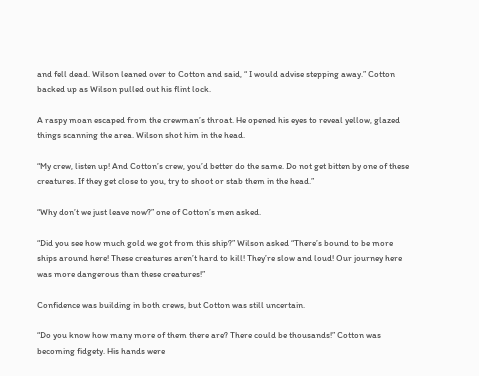and fell dead. Wilson leaned over to Cotton and said, “ I would advise stepping away.” Cotton backed up as Wilson pulled out his flint lock.

A raspy moan escaped from the crewman’s throat. He opened his eyes to reveal yellow, glazed things scanning the area. Wilson shot him in the head.

“My crew, listen up! And Cotton’s crew, you’d better do the same. Do not get bitten by one of these creatures. If they get close to you, try to shoot or stab them in the head.”

“Why don’t we just leave now?” one of Cotton’s men asked.

“Did you see how much gold we got from this ship?” Wilson asked “There’s bound to be more ships around here! These creatures aren’t hard to kill! They’re slow and loud! Our journey here was more dangerous than these creatures!”

Confidence was building in both crews, but Cotton was still uncertain.

“Do you know how many more of them there are? There could be thousands!” Cotton was becoming fidgety. His hands were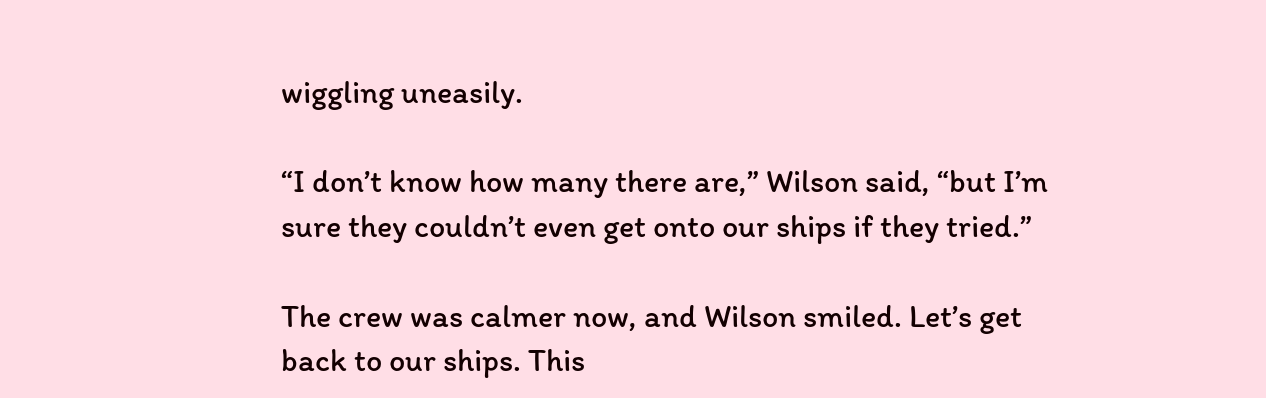wiggling uneasily.

“I don’t know how many there are,” Wilson said, “but I’m sure they couldn’t even get onto our ships if they tried.”

The crew was calmer now, and Wilson smiled. Let’s get back to our ships. This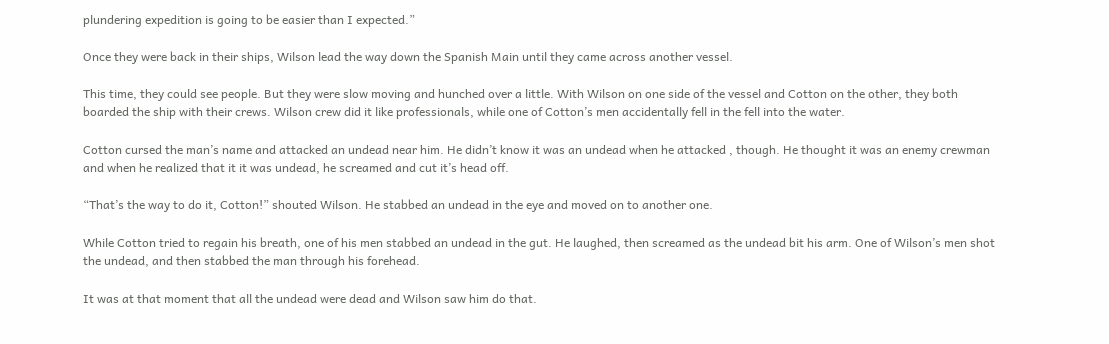plundering expedition is going to be easier than I expected.”

Once they were back in their ships, Wilson lead the way down the Spanish Main until they came across another vessel.

This time, they could see people. But they were slow moving and hunched over a little. With Wilson on one side of the vessel and Cotton on the other, they both boarded the ship with their crews. Wilson crew did it like professionals, while one of Cotton’s men accidentally fell in the fell into the water.

Cotton cursed the man’s name and attacked an undead near him. He didn’t know it was an undead when he attacked , though. He thought it was an enemy crewman and when he realized that it it was undead, he screamed and cut it’s head off.

“That’s the way to do it, Cotton!” shouted Wilson. He stabbed an undead in the eye and moved on to another one.

While Cotton tried to regain his breath, one of his men stabbed an undead in the gut. He laughed, then screamed as the undead bit his arm. One of Wilson’s men shot the undead, and then stabbed the man through his forehead.

It was at that moment that all the undead were dead and Wilson saw him do that.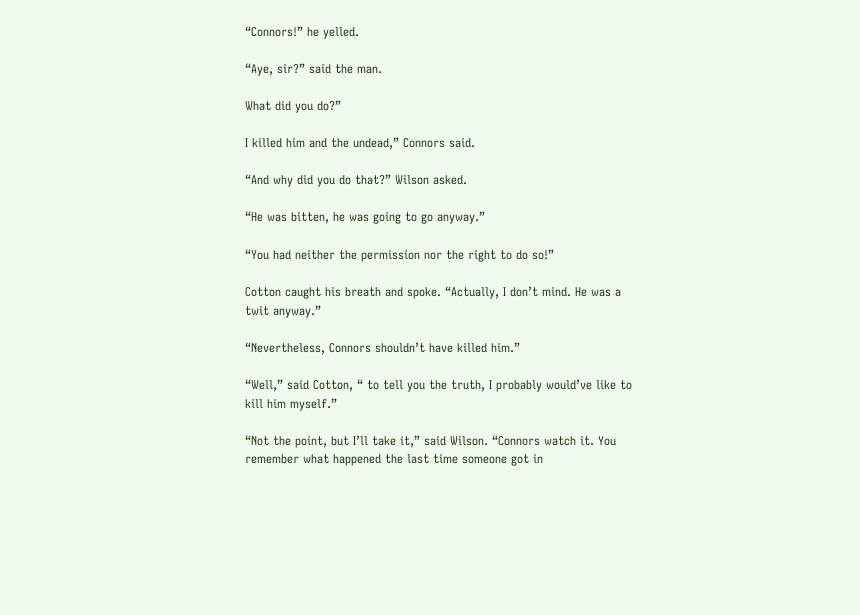“Connors!” he yelled.

“Aye, sir?” said the man.

What did you do?”

I killed him and the undead,” Connors said.

“And why did you do that?” Wilson asked.

“He was bitten, he was going to go anyway.”

“You had neither the permission nor the right to do so!”

Cotton caught his breath and spoke. “Actually, I don’t mind. He was a twit anyway.”

“Nevertheless, Connors shouldn’t have killed him.”

“Well,” said Cotton, “ to tell you the truth, I probably would’ve like to kill him myself.”

“Not the point, but I’ll take it,” said Wilson. “Connors watch it. You remember what happened the last time someone got in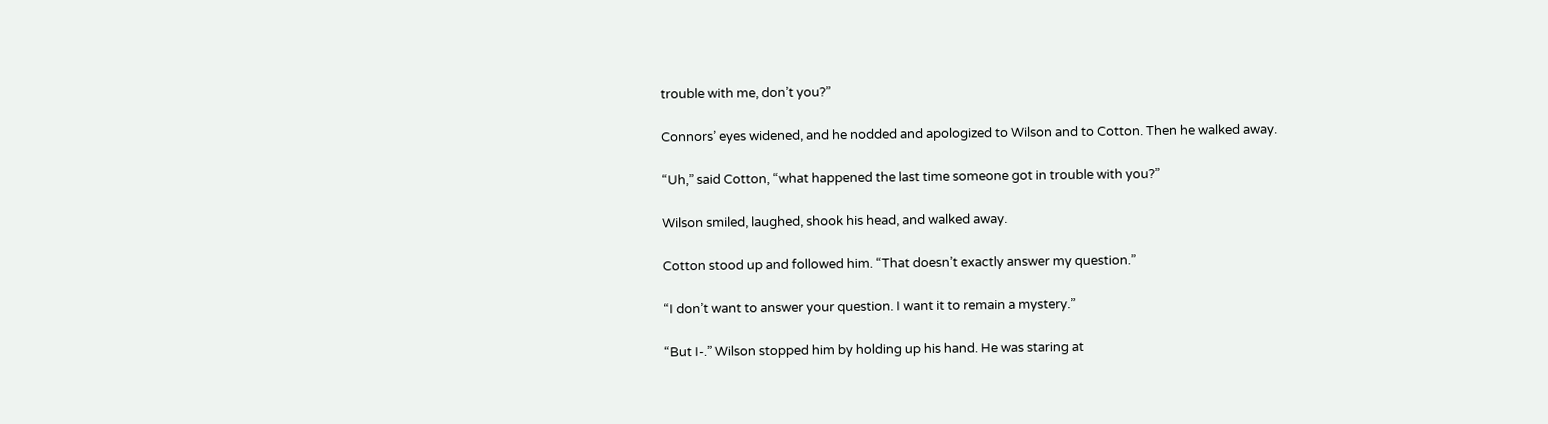trouble with me, don’t you?”

Connors’ eyes widened, and he nodded and apologized to Wilson and to Cotton. Then he walked away.

“Uh,” said Cotton, “what happened the last time someone got in trouble with you?”

Wilson smiled, laughed, shook his head, and walked away.

Cotton stood up and followed him. “That doesn’t exactly answer my question.”

“I don’t want to answer your question. I want it to remain a mystery.”

“But I-.” Wilson stopped him by holding up his hand. He was staring at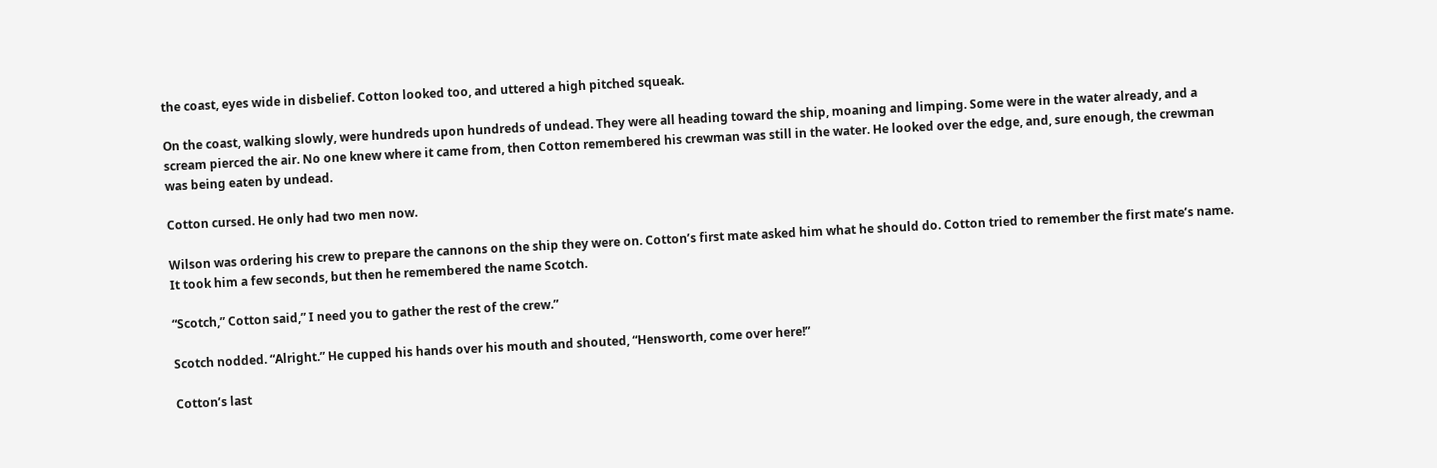the coast, eyes wide in disbelief. Cotton looked too, and uttered a high pitched squeak.

On the coast, walking slowly, were hundreds upon hundreds of undead. They were all heading toward the ship, moaning and limping. Some were in the water already, and a scream pierced the air. No one knew where it came from, then Cotton remembered his crewman was still in the water. He looked over the edge, and, sure enough, the crewman was being eaten by undead.

Cotton cursed. He only had two men now.

Wilson was ordering his crew to prepare the cannons on the ship they were on. Cotton’s first mate asked him what he should do. Cotton tried to remember the first mate’s name. It took him a few seconds, but then he remembered the name Scotch.

“Scotch,” Cotton said,” I need you to gather the rest of the crew.”

Scotch nodded. “Alright.” He cupped his hands over his mouth and shouted, “Hensworth, come over here!”

Cotton’s last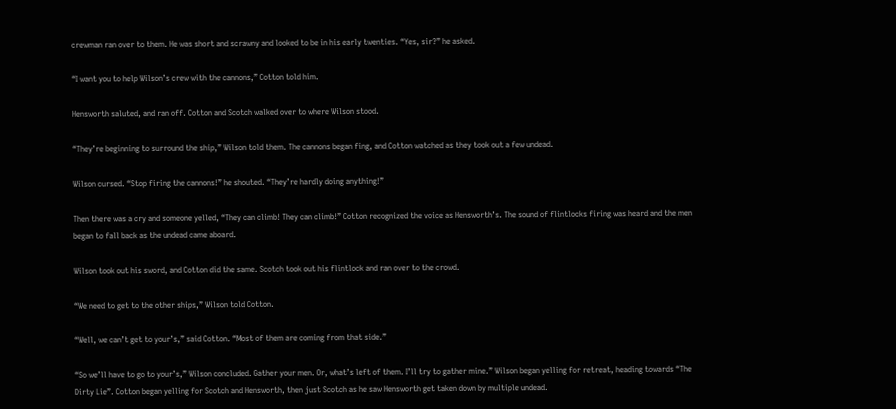crewman ran over to them. He was short and scrawny and looked to be in his early twenties. “Yes, sir?” he asked.

“I want you to help Wilson’s crew with the cannons,” Cotton told him.

Hensworth saluted, and ran off. Cotton and Scotch walked over to where Wilson stood.

“They’re beginning to surround the ship,” Wilson told them. The cannons began fing, and Cotton watched as they took out a few undead.

Wilson cursed. “Stop firing the cannons!” he shouted. “They’re hardly doing anything!”

Then there was a cry and someone yelled, “They can climb! They can climb!” Cotton recognized the voice as Hensworth’s. The sound of flintlocks firing was heard and the men began to fall back as the undead came aboard.

Wilson took out his sword, and Cotton did the same. Scotch took out his flintlock and ran over to the crowd.

“We need to get to the other ships,” Wilson told Cotton.

“Well, we can’t get to your’s,” said Cotton. “Most of them are coming from that side.”

“So we’ll have to go to your’s,” Wilson concluded. Gather your men. Or, what’s left of them. I’ll try to gather mine.” Wilson began yelling for retreat, heading towards “The Dirty Lie”. Cotton began yelling for Scotch and Hensworth, then just Scotch as he saw Hensworth get taken down by multiple undead.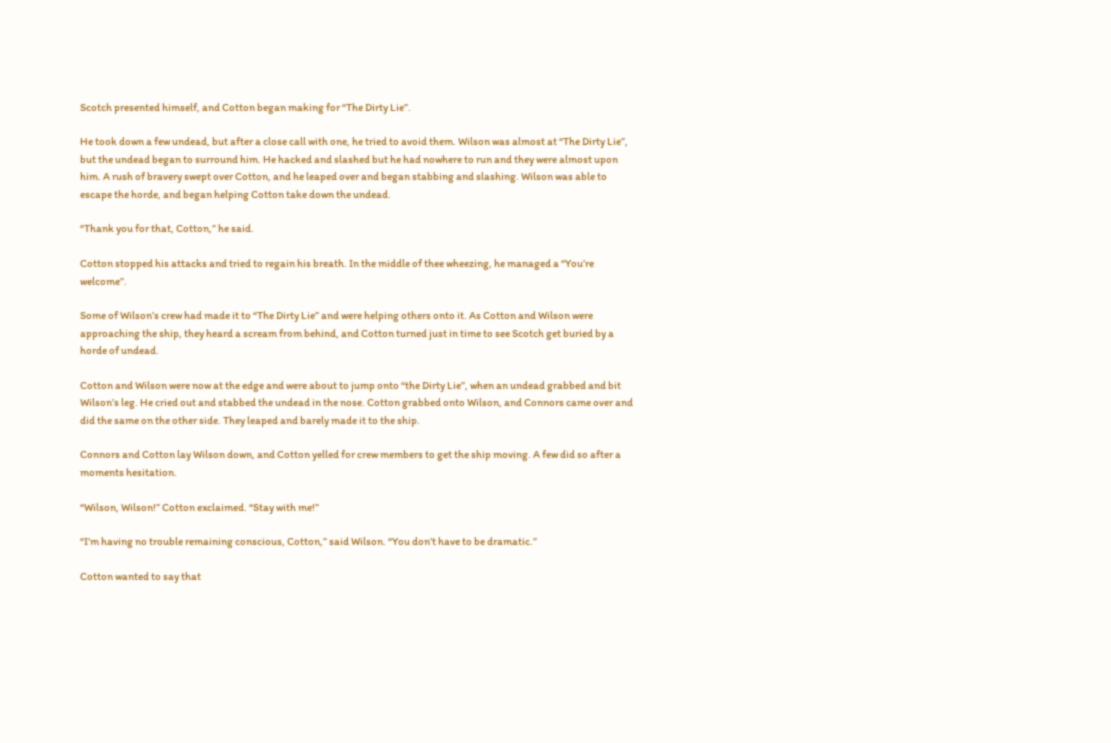Scotch presented himself, and Cotton began making for “The Dirty Lie”.

He took down a few undead, but after a close call with one, he tried to avoid them. Wilson was almost at “The Dirty Lie”, but the undead began to surround him. He hacked and slashed but he had nowhere to run and they were almost upon him. A rush of bravery swept over Cotton, and he leaped over and began stabbing and slashing. Wilson was able to escape the horde, and began helping Cotton take down the undead.

“Thank you for that, Cotton,” he said.

Cotton stopped his attacks and tried to regain his breath. In the middle of thee wheezing, he managed a “You’re welcome”.

Some of Wilson’s crew had made it to “The Dirty Lie” and were helping others onto it. As Cotton and Wilson were approaching the ship, they heard a scream from behind, and Cotton turned just in time to see Scotch get buried by a horde of undead.

Cotton and Wilson were now at the edge and were about to jump onto “the Dirty Lie”, when an undead grabbed and bit Wilson’s leg. He cried out and stabbed the undead in the nose. Cotton grabbed onto Wilson, and Connors came over and did the same on the other side. They leaped and barely made it to the ship.

Connors and Cotton lay Wilson down, and Cotton yelled for crew members to get the ship moving. A few did so after a moments hesitation.

“Wilson, Wilson!” Cotton exclaimed. “Stay with me!”

“I’m having no trouble remaining conscious, Cotton,” said Wilson. “You don’t have to be dramatic.”

Cotton wanted to say that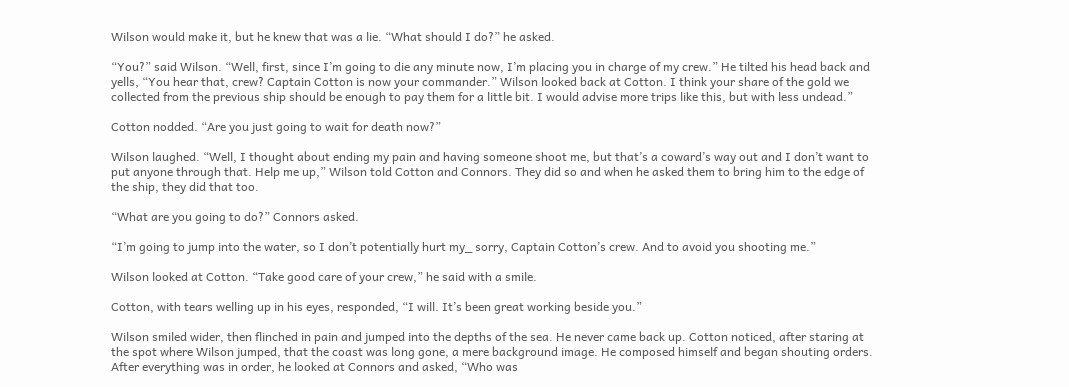Wilson would make it, but he knew that was a lie. “What should I do?” he asked.

“You?” said Wilson. “Well, first, since I’m going to die any minute now, I’m placing you in charge of my crew.” He tilted his head back and yells, “You hear that, crew? Captain Cotton is now your commander.” Wilson looked back at Cotton. I think your share of the gold we collected from the previous ship should be enough to pay them for a little bit. I would advise more trips like this, but with less undead.”

Cotton nodded. “Are you just going to wait for death now?”

Wilson laughed. “Well, I thought about ending my pain and having someone shoot me, but that’s a coward’s way out and I don’t want to put anyone through that. Help me up,” Wilson told Cotton and Connors. They did so and when he asked them to bring him to the edge of the ship, they did that too.

“What are you going to do?” Connors asked.

“I’m going to jump into the water, so I don’t potentially hurt my_ sorry, Captain Cotton’s crew. And to avoid you shooting me.”

Wilson looked at Cotton. “Take good care of your crew,” he said with a smile.

Cotton, with tears welling up in his eyes, responded, “I will. It’s been great working beside you.”

Wilson smiled wider, then flinched in pain and jumped into the depths of the sea. He never came back up. Cotton noticed, after staring at the spot where Wilson jumped, that the coast was long gone, a mere background image. He composed himself and began shouting orders. After everything was in order, he looked at Connors and asked, “Who was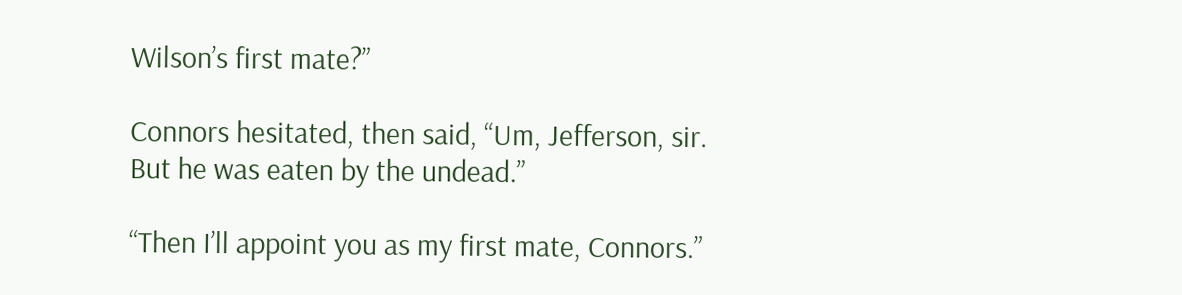Wilson’s first mate?”

Connors hesitated, then said, “Um, Jefferson, sir. But he was eaten by the undead.”

“Then I’ll appoint you as my first mate, Connors.”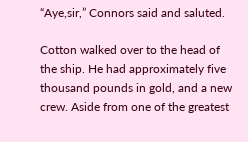“Aye,sir,” Connors said and saluted.

Cotton walked over to the head of the ship. He had approximately five thousand pounds in gold, and a new crew. Aside from one of the greatest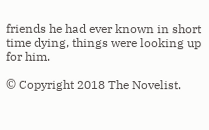friends he had ever known in short time dying, things were looking up for him.

© Copyright 2018 The Novelist.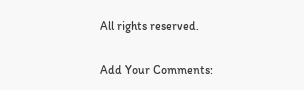All rights reserved.

Add Your Comments: